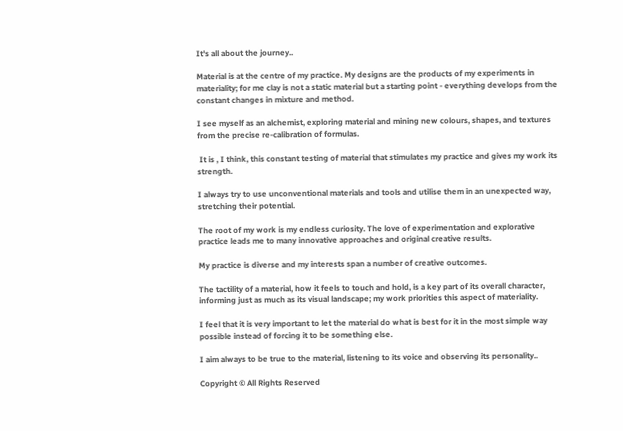It's all about the journey..

Material is at the centre of my practice. My designs are the products of my experiments in materiality; for me clay is not a static material but a starting point - everything develops from the constant changes in mixture and method.

I see myself as an alchemist, exploring material and mining new colours, shapes, and textures from the precise re-calibration of formulas.

 It is , I think, this constant testing of material that stimulates my practice and gives my work its strength.

I always try to use unconventional materials and tools and utilise them in an unexpected way, stretching their potential.

The root of my work is my endless curiosity. The love of experimentation and explorative practice leads me to many innovative approaches and original creative results.

My practice is diverse and my interests span a number of creative outcomes.

The tactility of a material, how it feels to touch and hold, is a key part of its overall character, informing just as much as its visual landscape; my work priorities this aspect of materiality.

I feel that it is very important to let the material do what is best for it in the most simple way possible instead of forcing it to be something else.

I aim always to be true to the material, listening to its voice and observing its personality..

Copyright © All Rights Reserved